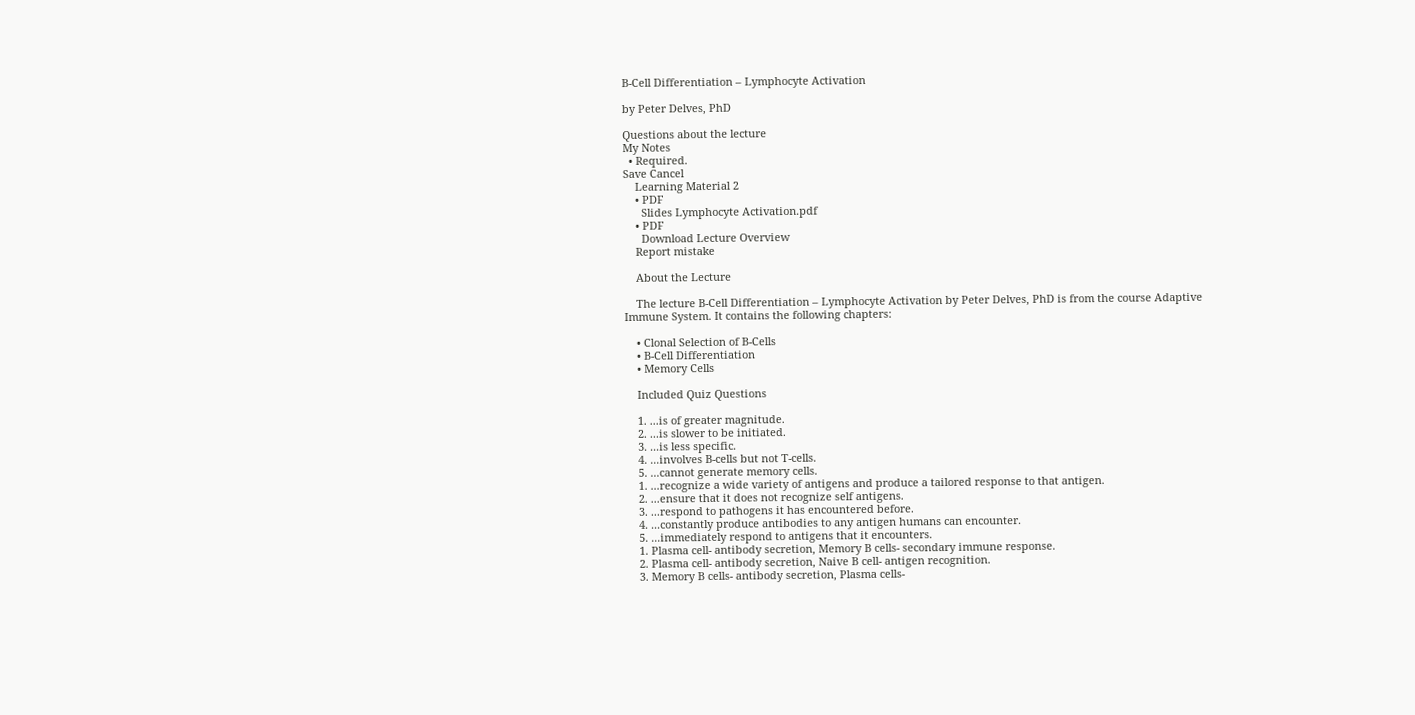B-Cell Differentiation – Lymphocyte Activation

by Peter Delves, PhD

Questions about the lecture
My Notes
  • Required.
Save Cancel
    Learning Material 2
    • PDF
      Slides Lymphocyte Activation.pdf
    • PDF
      Download Lecture Overview
    Report mistake

    About the Lecture

    The lecture B-Cell Differentiation – Lymphocyte Activation by Peter Delves, PhD is from the course Adaptive Immune System. It contains the following chapters:

    • Clonal Selection of B-Cells
    • B-Cell Differentiation
    • Memory Cells

    Included Quiz Questions

    1. ...is of greater magnitude.
    2. ...is slower to be initiated.
    3. ...is less specific.
    4. ...involves B-cells but not T-cells.
    5. ...cannot generate memory cells.
    1. ...recognize a wide variety of antigens and produce a tailored response to that antigen.
    2. ...ensure that it does not recognize self antigens.
    3. ...respond to pathogens it has encountered before.
    4. ...constantly produce antibodies to any antigen humans can encounter.
    5. ...immediately respond to antigens that it encounters.
    1. Plasma cell- antibody secretion, Memory B cells- secondary immune response.
    2. Plasma cell- antibody secretion, Naive B cell- antigen recognition.
    3. Memory B cells- antibody secretion, Plasma cells-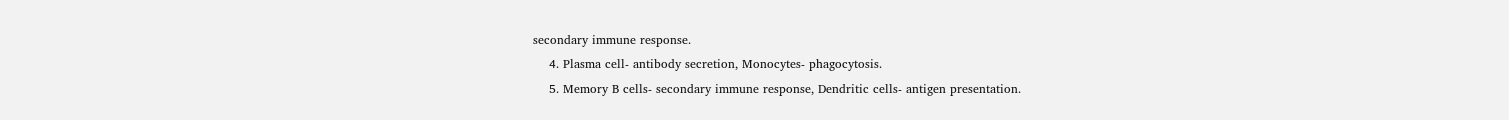secondary immune response.
    4. Plasma cell- antibody secretion, Monocytes- phagocytosis.
    5. Memory B cells- secondary immune response, Dendritic cells- antigen presentation.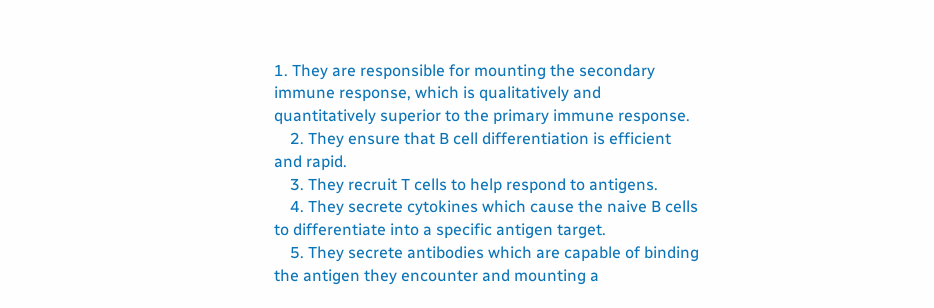1. They are responsible for mounting the secondary immune response, which is qualitatively and quantitatively superior to the primary immune response.
    2. They ensure that B cell differentiation is efficient and rapid.
    3. They recruit T cells to help respond to antigens.
    4. They secrete cytokines which cause the naive B cells to differentiate into a specific antigen target.
    5. They secrete antibodies which are capable of binding the antigen they encounter and mounting a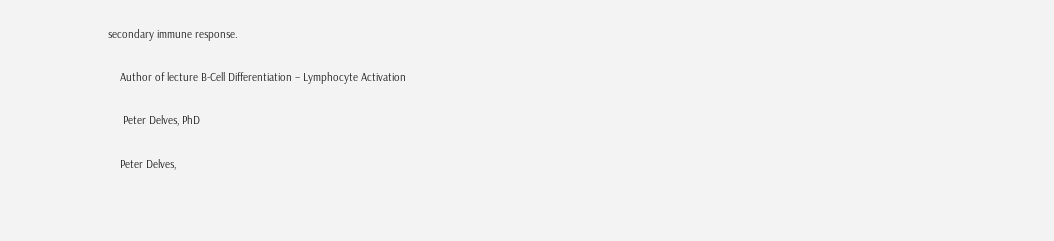secondary immune response.

    Author of lecture B-Cell Differentiation – Lymphocyte Activation

     Peter Delves, PhD

    Peter Delves,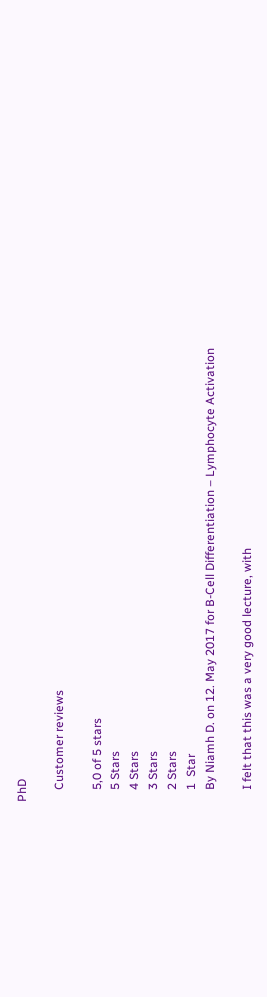PhD

    Customer reviews

    5,0 of 5 stars
    5 Stars
    4 Stars
    3 Stars
    2 Stars
    1  Star
    By Niamh D. on 12. May 2017 for B-Cell Differentiation – Lymphocyte Activation

    I felt that this was a very good lecture, with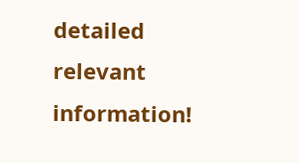detailed relevant information!